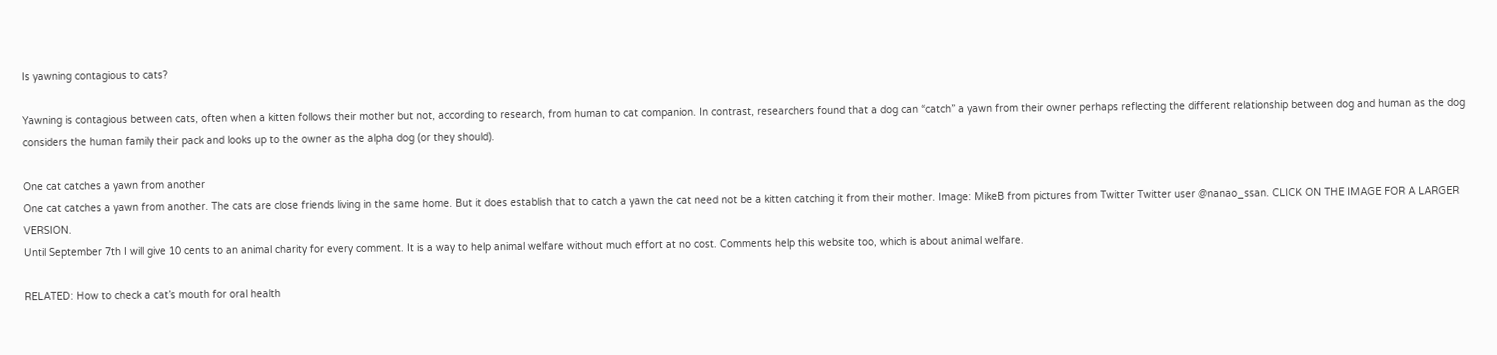Is yawning contagious to cats?

Yawning is contagious between cats, often when a kitten follows their mother but not, according to research, from human to cat companion. In contrast, researchers found that a dog can “catch” a yawn from their owner perhaps reflecting the different relationship between dog and human as the dog considers the human family their pack and looks up to the owner as the alpha dog (or they should).

One cat catches a yawn from another
One cat catches a yawn from another. The cats are close friends living in the same home. But it does establish that to catch a yawn the cat need not be a kitten catching it from their mother. Image: MikeB from pictures from Twitter Twitter user @nanao_ssan. CLICK ON THE IMAGE FOR A LARGER VERSION.
Until September 7th I will give 10 cents to an animal charity for every comment. It is a way to help animal welfare without much effort at no cost. Comments help this website too, which is about animal welfare.

RELATED: How to check a cat’s mouth for oral health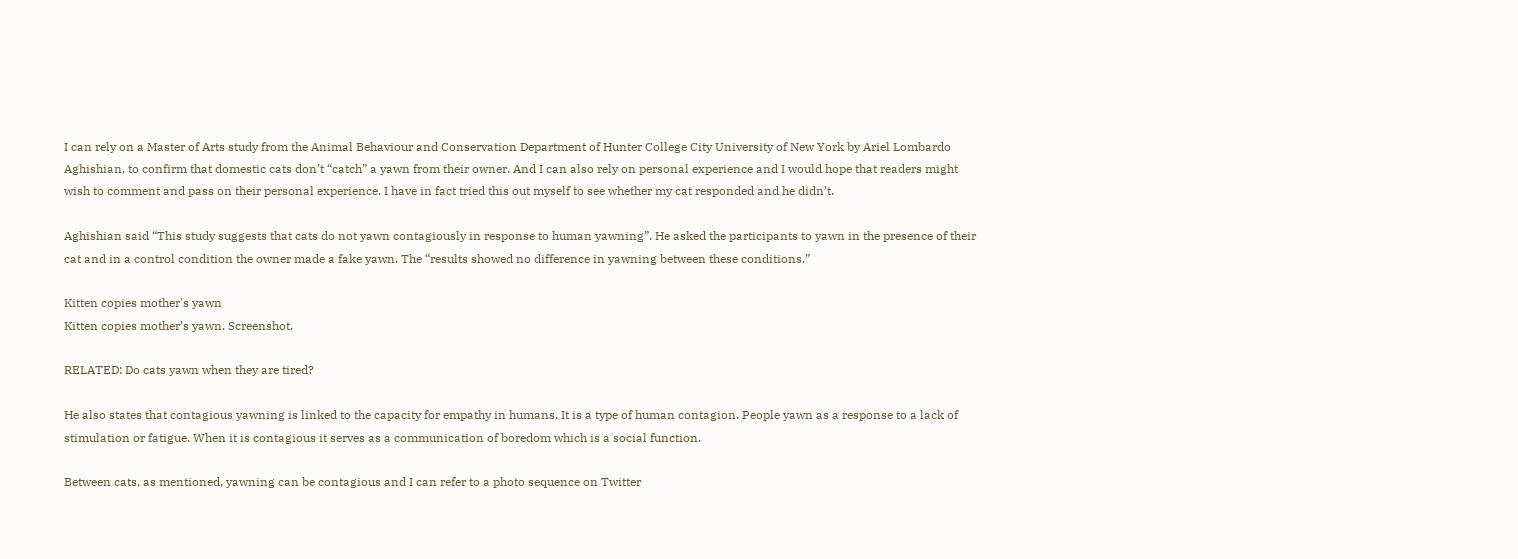I can rely on a Master of Arts study from the Animal Behaviour and Conservation Department of Hunter College City University of New York by Ariel Lombardo Aghishian, to confirm that domestic cats don’t “catch” a yawn from their owner. And I can also rely on personal experience and I would hope that readers might wish to comment and pass on their personal experience. I have in fact tried this out myself to see whether my cat responded and he didn’t.

Aghishian said “This study suggests that cats do not yawn contagiously in response to human yawning”. He asked the participants to yawn in the presence of their cat and in a control condition the owner made a fake yawn. The “results showed no difference in yawning between these conditions.”

Kitten copies mother's yawn
Kitten copies mother’s yawn. Screenshot.

RELATED: Do cats yawn when they are tired?

He also states that contagious yawning is linked to the capacity for empathy in humans. It is a type of human contagion. People yawn as a response to a lack of stimulation or fatigue. When it is contagious it serves as a communication of boredom which is a social function.

Between cats, as mentioned, yawning can be contagious and I can refer to a photo sequence on Twitter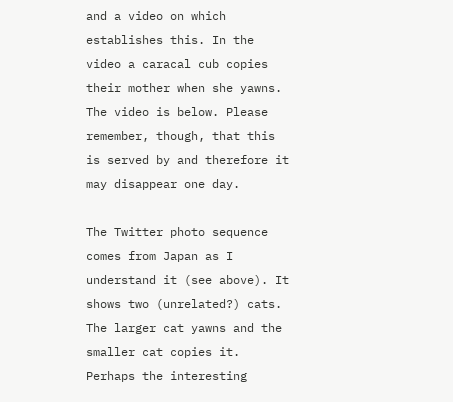and a video on which establishes this. In the video a caracal cub copies their mother when she yawns. The video is below. Please remember, though, that this is served by and therefore it may disappear one day.

The Twitter photo sequence comes from Japan as I understand it (see above). It shows two (unrelated?) cats. The larger cat yawns and the smaller cat copies it. Perhaps the interesting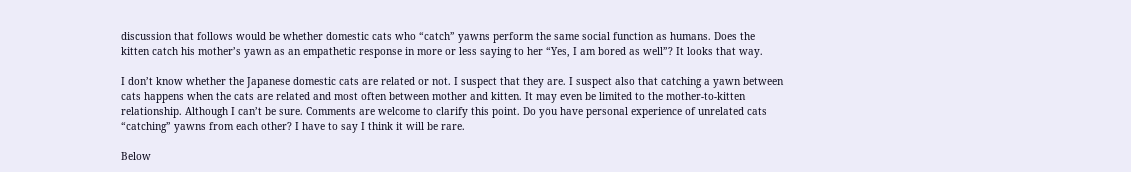discussion that follows would be whether domestic cats who “catch” yawns perform the same social function as humans. Does the kitten catch his mother’s yawn as an empathetic response in more or less saying to her “Yes, I am bored as well”? It looks that way.

I don’t know whether the Japanese domestic cats are related or not. I suspect that they are. I suspect also that catching a yawn between cats happens when the cats are related and most often between mother and kitten. It may even be limited to the mother-to-kitten relationship. Although I can’t be sure. Comments are welcome to clarify this point. Do you have personal experience of unrelated cats “catching” yawns from each other? I have to say I think it will be rare.

Below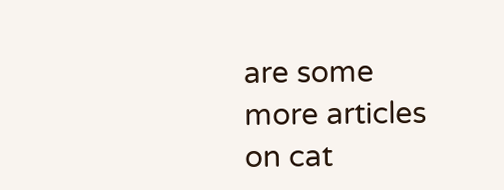are some more articles on cat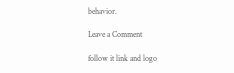behavior.

Leave a Comment

follow it link and logo